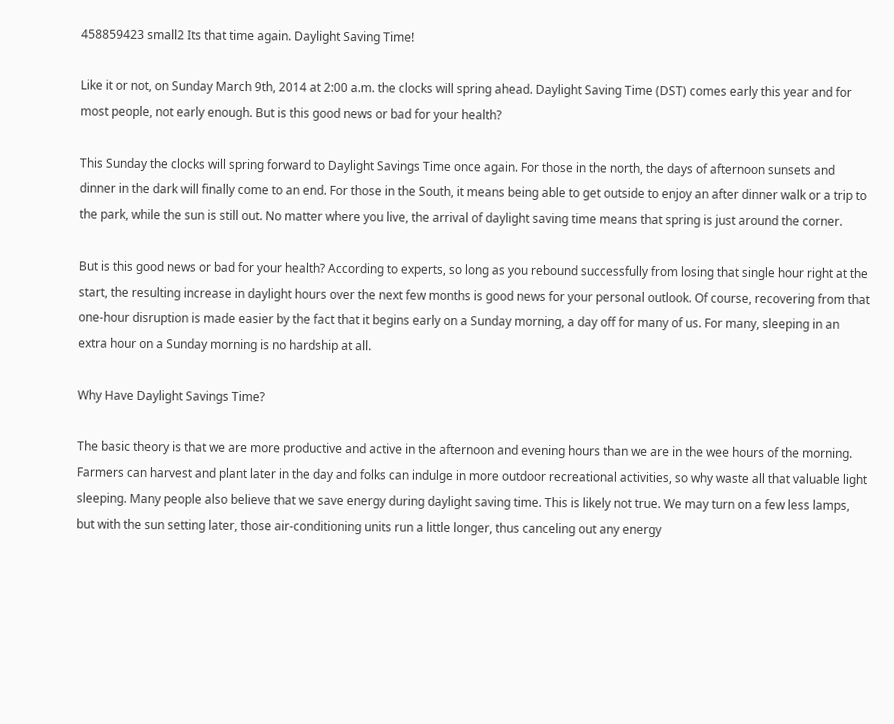458859423 small2 Its that time again. Daylight Saving Time!

Like it or not, on Sunday March 9th, 2014 at 2:00 a.m. the clocks will spring ahead. Daylight Saving Time (DST) comes early this year and for most people, not early enough. But is this good news or bad for your health?

This Sunday the clocks will spring forward to Daylight Savings Time once again. For those in the north, the days of afternoon sunsets and dinner in the dark will finally come to an end. For those in the South, it means being able to get outside to enjoy an after dinner walk or a trip to the park, while the sun is still out. No matter where you live, the arrival of daylight saving time means that spring is just around the corner.

But is this good news or bad for your health? According to experts, so long as you rebound successfully from losing that single hour right at the start, the resulting increase in daylight hours over the next few months is good news for your personal outlook. Of course, recovering from that one-hour disruption is made easier by the fact that it begins early on a Sunday morning, a day off for many of us. For many, sleeping in an extra hour on a Sunday morning is no hardship at all.

Why Have Daylight Savings Time?

The basic theory is that we are more productive and active in the afternoon and evening hours than we are in the wee hours of the morning. Farmers can harvest and plant later in the day and folks can indulge in more outdoor recreational activities, so why waste all that valuable light sleeping. Many people also believe that we save energy during daylight saving time. This is likely not true. We may turn on a few less lamps, but with the sun setting later, those air-conditioning units run a little longer, thus canceling out any energy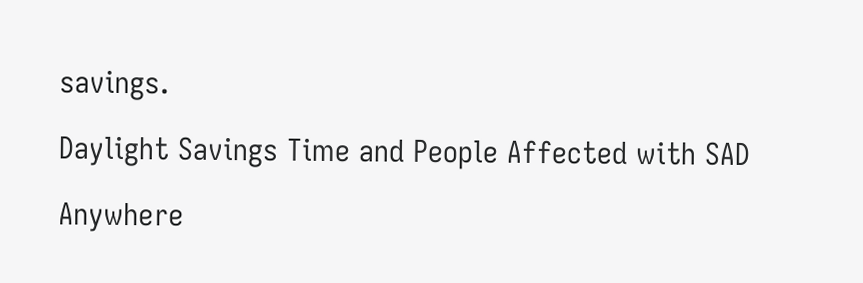savings.

Daylight Savings Time and People Affected with SAD

Anywhere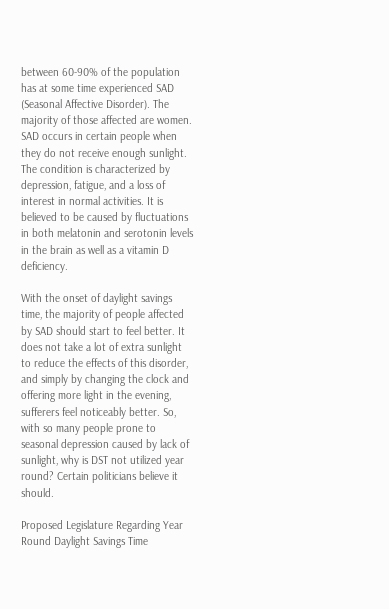between 60-90% of the population has at some time experienced SAD (Seasonal Affective Disorder). The majority of those affected are women. SAD occurs in certain people when they do not receive enough sunlight. The condition is characterized by depression, fatigue, and a loss of interest in normal activities. It is believed to be caused by fluctuations in both melatonin and serotonin levels in the brain as well as a vitamin D deficiency.

With the onset of daylight savings time, the majority of people affected by SAD should start to feel better. It does not take a lot of extra sunlight to reduce the effects of this disorder, and simply by changing the clock and offering more light in the evening, sufferers feel noticeably better. So, with so many people prone to seasonal depression caused by lack of sunlight, why is DST not utilized year round? Certain politicians believe it should.

Proposed Legislature Regarding Year Round Daylight Savings Time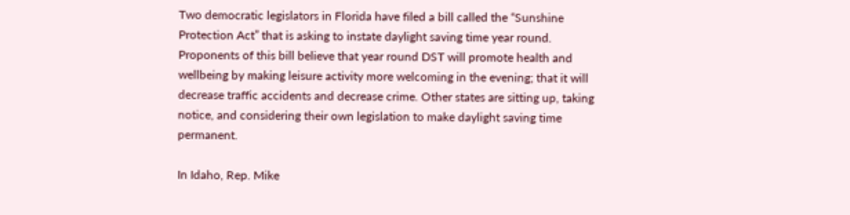Two democratic legislators in Florida have filed a bill called the “Sunshine Protection Act” that is asking to instate daylight saving time year round. Proponents of this bill believe that year round DST will promote health and wellbeing by making leisure activity more welcoming in the evening; that it will decrease traffic accidents and decrease crime. Other states are sitting up, taking notice, and considering their own legislation to make daylight saving time permanent.

In Idaho, Rep. Mike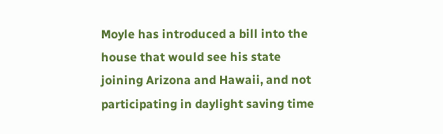Moyle has introduced a bill into the house that would see his state joining Arizona and Hawaii, and not participating in daylight saving time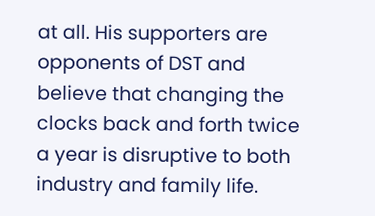at all. His supporters are opponents of DST and believe that changing the clocks back and forth twice a year is disruptive to both industry and family life.